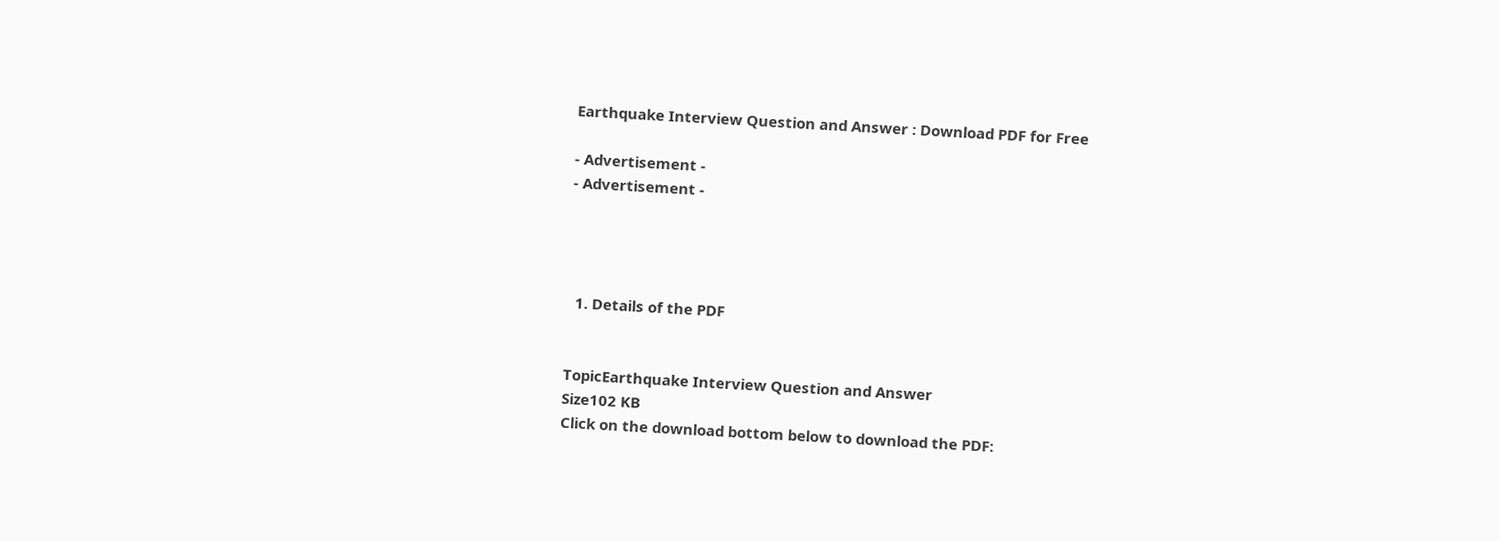Earthquake Interview Question and Answer : Download PDF for Free

- Advertisement -
- Advertisement -




  1. Details of the PDF


TopicEarthquake Interview Question and Answer
Size102 KB
Click on the download bottom below to download the PDF: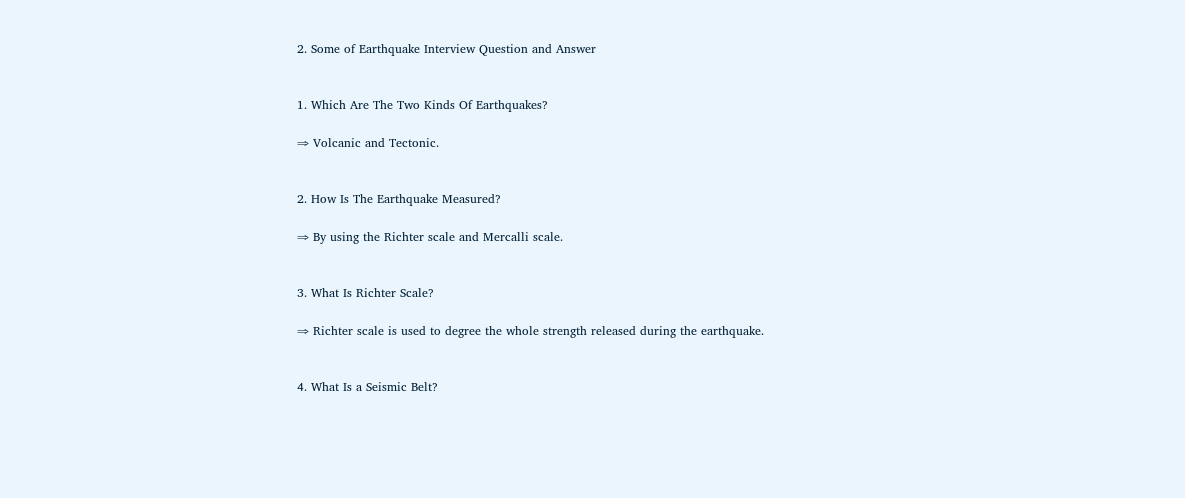2. Some of Earthquake Interview Question and Answer


1. Which Are The Two Kinds Of Earthquakes?

⇒ Volcanic and Tectonic.


2. How Is The Earthquake Measured?

⇒ By using the Richter scale and Mercalli scale.


3. What Is Richter Scale?

⇒ Richter scale is used to degree the whole strength released during the earthquake.


4. What Is a Seismic Belt?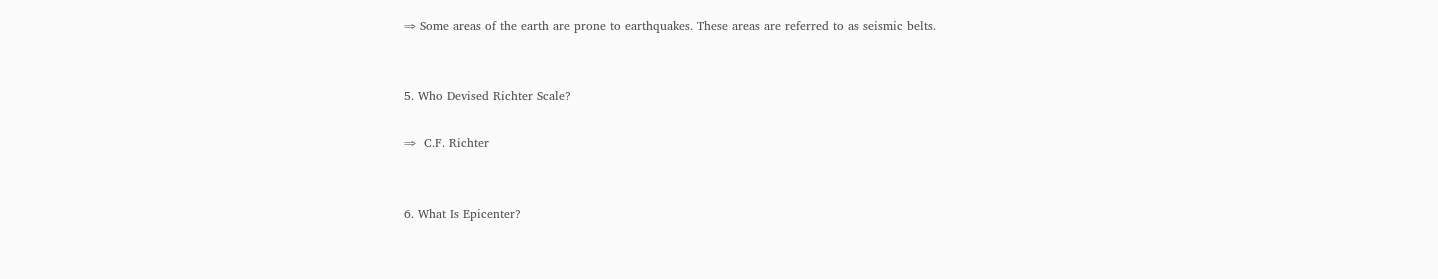⇒ Some areas of the earth are prone to earthquakes. These areas are referred to as seismic belts.


5. Who Devised Richter Scale?

⇒  C.F. Richter


6. What Is Epicenter?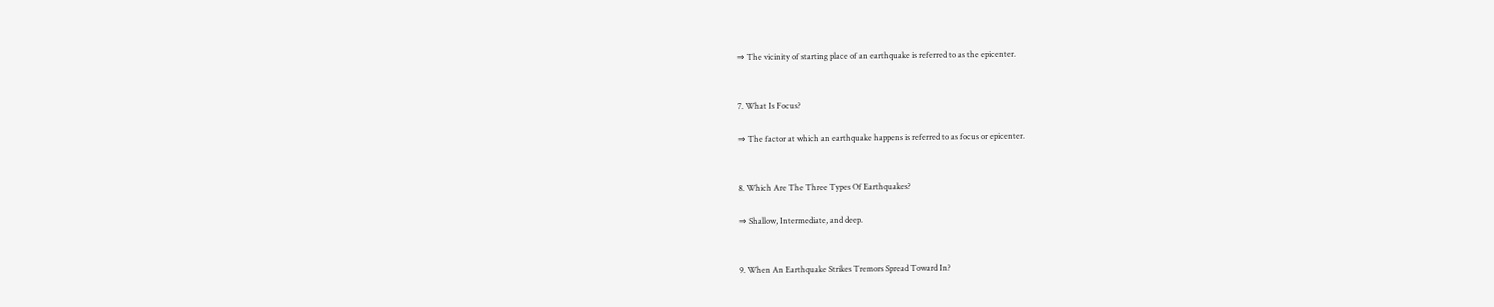⇒ The vicinity of starting place of an earthquake is referred to as the epicenter.


7. What Is Focus?

⇒ The factor at which an earthquake happens is referred to as focus or epicenter.


8. Which Are The Three Types Of Earthquakes?

⇒ Shallow, Intermediate, and deep.


9. When An Earthquake Strikes Tremors Spread Toward In?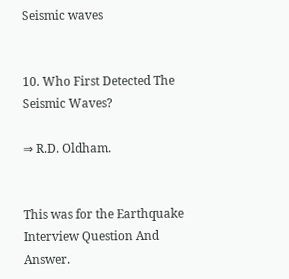Seismic waves


10. Who First Detected The Seismic Waves?

⇒ R.D. Oldham.


This was for the Earthquake Interview Question And Answer.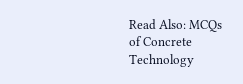Read Also: MCQs of Concrete Technology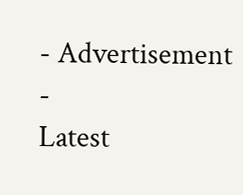- Advertisement -
Latest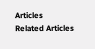Articles
Related Articles